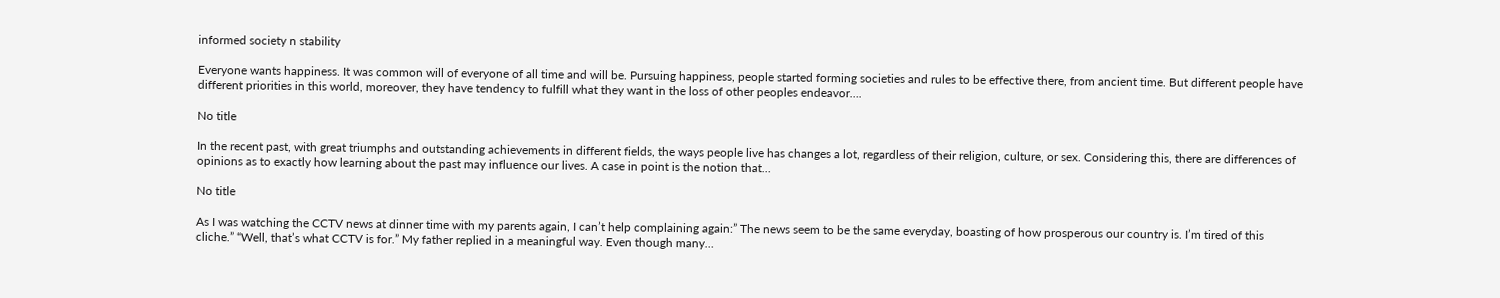informed society n stability

Everyone wants happiness. It was common will of everyone of all time and will be. Pursuing happiness, people started forming societies and rules to be effective there, from ancient time. But different people have different priorities in this world, moreover, they have tendency to fulfill what they want in the loss of other peoples endeavor….

No title

In the recent past, with great triumphs and outstanding achievements in different fields, the ways people live has changes a lot, regardless of their religion, culture, or sex. Considering this, there are differences of opinions as to exactly how learning about the past may influence our lives. A case in point is the notion that…

No title

As I was watching the CCTV news at dinner time with my parents again, I can’t help complaining again:” The news seem to be the same everyday, boasting of how prosperous our country is. I’m tired of this cliche.” “Well, that’s what CCTV is for.” My father replied in a meaningful way. Even though many…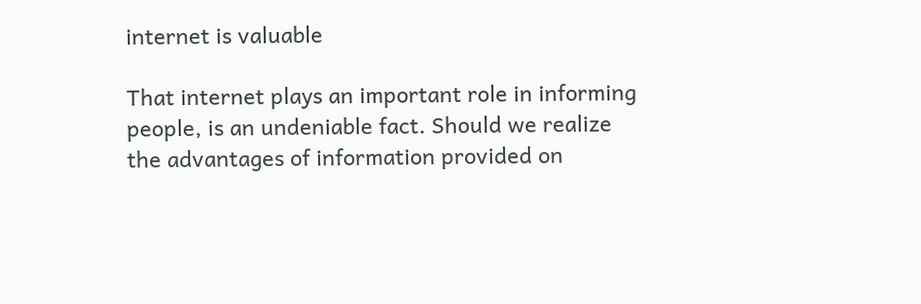internet is valuable

That internet plays an important role in informing people, is an undeniable fact. Should we realize the advantages of information provided on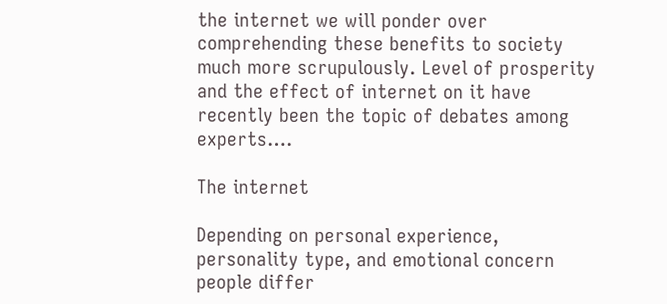the internet we will ponder over comprehending these benefits to society much more scrupulously. Level of prosperity and the effect of internet on it have recently been the topic of debates among experts….

The internet

Depending on personal experience, personality type, and emotional concern people differ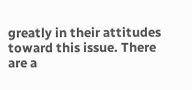greatly in their attitudes toward this issue. There are a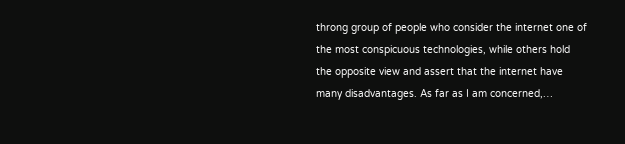throng group of people who consider the internet one of the most conspicuous technologies, while others hold the opposite view and assert that the internet have many disadvantages. As far as I am concerned,…